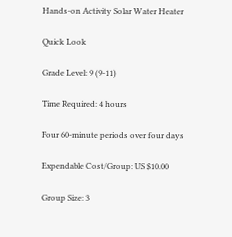Hands-on Activity Solar Water Heater

Quick Look

Grade Level: 9 (9-11)

Time Required: 4 hours

Four 60-minute periods over four days

Expendable Cost/Group: US $10.00

Group Size: 3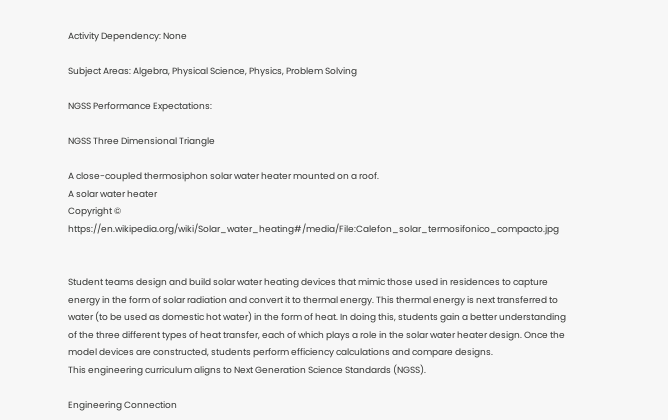Activity Dependency: None

Subject Areas: Algebra, Physical Science, Physics, Problem Solving

NGSS Performance Expectations:

NGSS Three Dimensional Triangle

A close-coupled thermosiphon solar water heater mounted on a roof.
A solar water heater
Copyright © https://en.wikipedia.org/wiki/Solar_water_heating#/media/File:Calefon_solar_termosifonico_compacto.jpg


Student teams design and build solar water heating devices that mimic those used in residences to capture energy in the form of solar radiation and convert it to thermal energy. This thermal energy is next transferred to water (to be used as domestic hot water) in the form of heat. In doing this, students gain a better understanding of the three different types of heat transfer, each of which plays a role in the solar water heater design. Once the model devices are constructed, students perform efficiency calculations and compare designs.
This engineering curriculum aligns to Next Generation Science Standards (NGSS).

Engineering Connection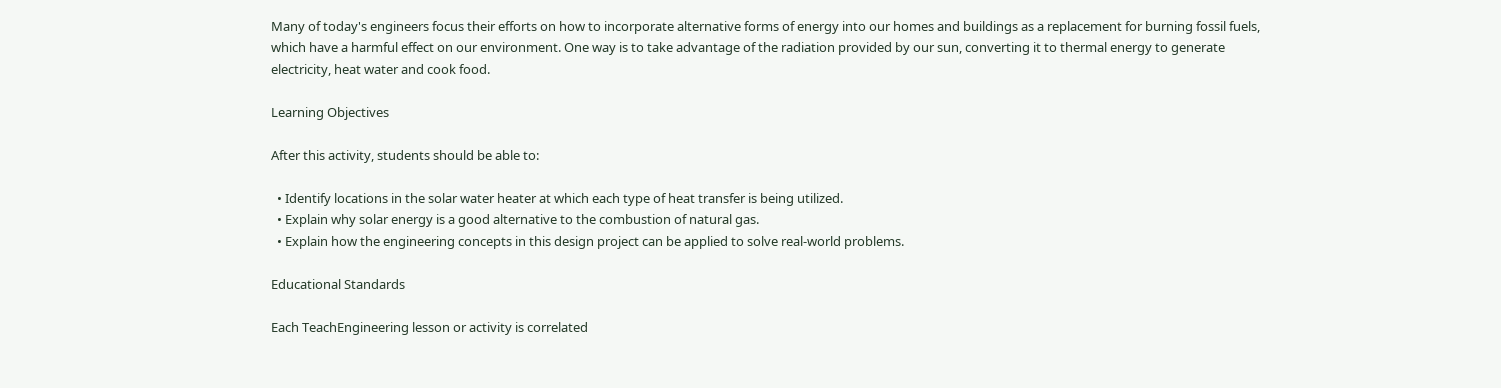Many of today's engineers focus their efforts on how to incorporate alternative forms of energy into our homes and buildings as a replacement for burning fossil fuels, which have a harmful effect on our environment. One way is to take advantage of the radiation provided by our sun, converting it to thermal energy to generate electricity, heat water and cook food.

Learning Objectives

After this activity, students should be able to:

  • Identify locations in the solar water heater at which each type of heat transfer is being utilized.
  • Explain why solar energy is a good alternative to the combustion of natural gas.
  • Explain how the engineering concepts in this design project can be applied to solve real-world problems.

Educational Standards

Each TeachEngineering lesson or activity is correlated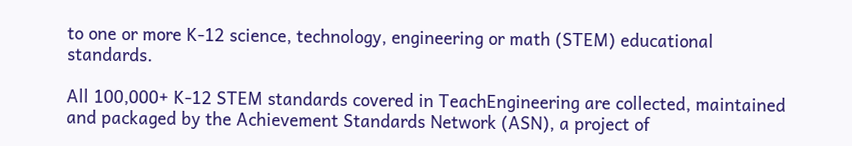to one or more K-12 science, technology, engineering or math (STEM) educational standards.

All 100,000+ K-12 STEM standards covered in TeachEngineering are collected, maintained and packaged by the Achievement Standards Network (ASN), a project of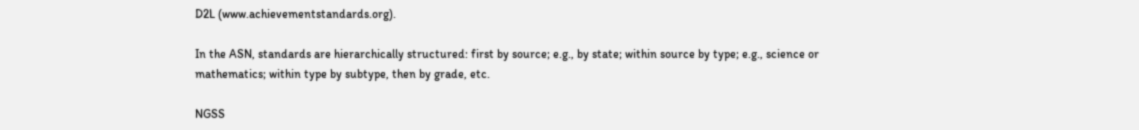D2L (www.achievementstandards.org).

In the ASN, standards are hierarchically structured: first by source; e.g., by state; within source by type; e.g., science or mathematics; within type by subtype, then by grade, etc.

NGSS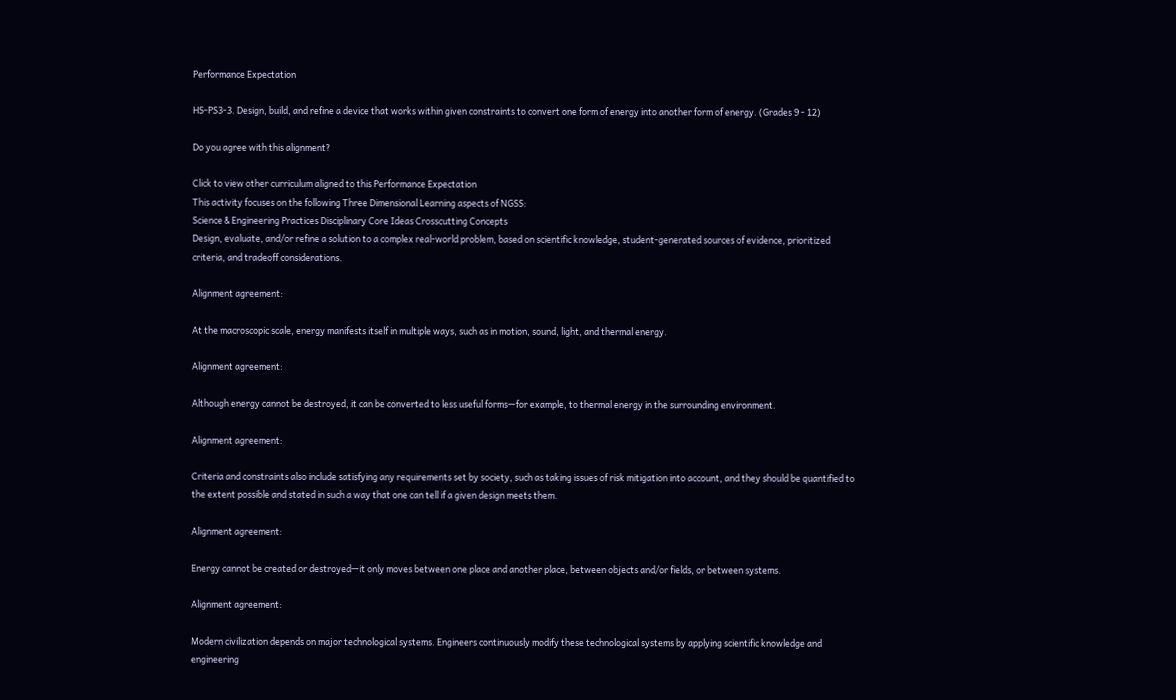Performance Expectation

HS-PS3-3. Design, build, and refine a device that works within given constraints to convert one form of energy into another form of energy. (Grades 9 - 12)

Do you agree with this alignment?

Click to view other curriculum aligned to this Performance Expectation
This activity focuses on the following Three Dimensional Learning aspects of NGSS:
Science & Engineering Practices Disciplinary Core Ideas Crosscutting Concepts
Design, evaluate, and/or refine a solution to a complex real-world problem, based on scientific knowledge, student-generated sources of evidence, prioritized criteria, and tradeoff considerations.

Alignment agreement:

At the macroscopic scale, energy manifests itself in multiple ways, such as in motion, sound, light, and thermal energy.

Alignment agreement:

Although energy cannot be destroyed, it can be converted to less useful forms—for example, to thermal energy in the surrounding environment.

Alignment agreement:

Criteria and constraints also include satisfying any requirements set by society, such as taking issues of risk mitigation into account, and they should be quantified to the extent possible and stated in such a way that one can tell if a given design meets them.

Alignment agreement:

Energy cannot be created or destroyed—it only moves between one place and another place, between objects and/or fields, or between systems.

Alignment agreement:

Modern civilization depends on major technological systems. Engineers continuously modify these technological systems by applying scientific knowledge and engineering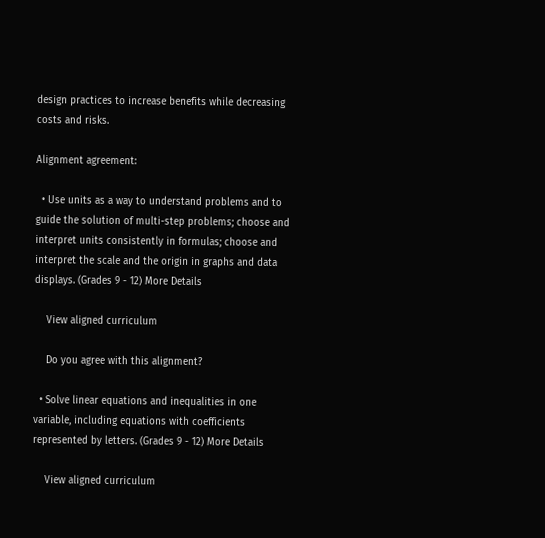design practices to increase benefits while decreasing costs and risks.

Alignment agreement:

  • Use units as a way to understand problems and to guide the solution of multi-step problems; choose and interpret units consistently in formulas; choose and interpret the scale and the origin in graphs and data displays. (Grades 9 - 12) More Details

    View aligned curriculum

    Do you agree with this alignment?

  • Solve linear equations and inequalities in one variable, including equations with coefficients represented by letters. (Grades 9 - 12) More Details

    View aligned curriculum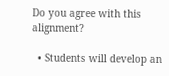Do you agree with this alignment?

  • Students will develop an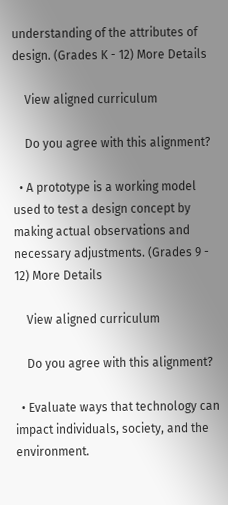understanding of the attributes of design. (Grades K - 12) More Details

    View aligned curriculum

    Do you agree with this alignment?

  • A prototype is a working model used to test a design concept by making actual observations and necessary adjustments. (Grades 9 - 12) More Details

    View aligned curriculum

    Do you agree with this alignment?

  • Evaluate ways that technology can impact individuals, society, and the environment.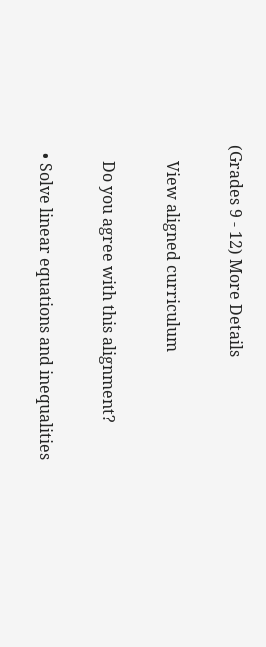(Grades 9 - 12) More Details

    View aligned curriculum

    Do you agree with this alignment?

  • Solve linear equations and inequalities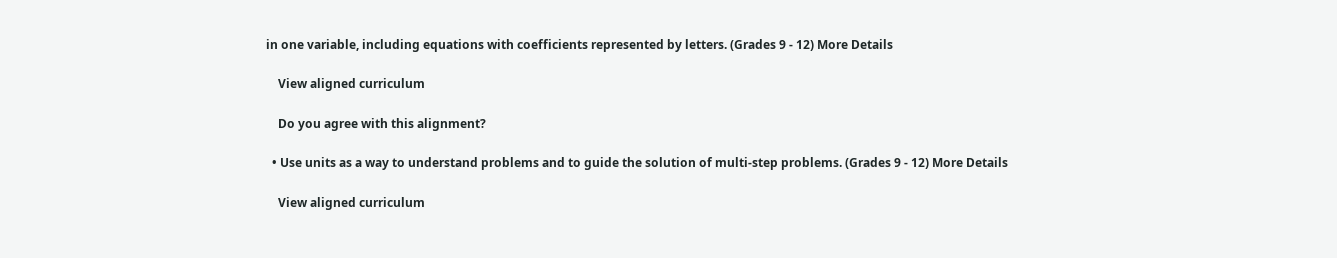in one variable, including equations with coefficients represented by letters. (Grades 9 - 12) More Details

    View aligned curriculum

    Do you agree with this alignment?

  • Use units as a way to understand problems and to guide the solution of multi-step problems. (Grades 9 - 12) More Details

    View aligned curriculum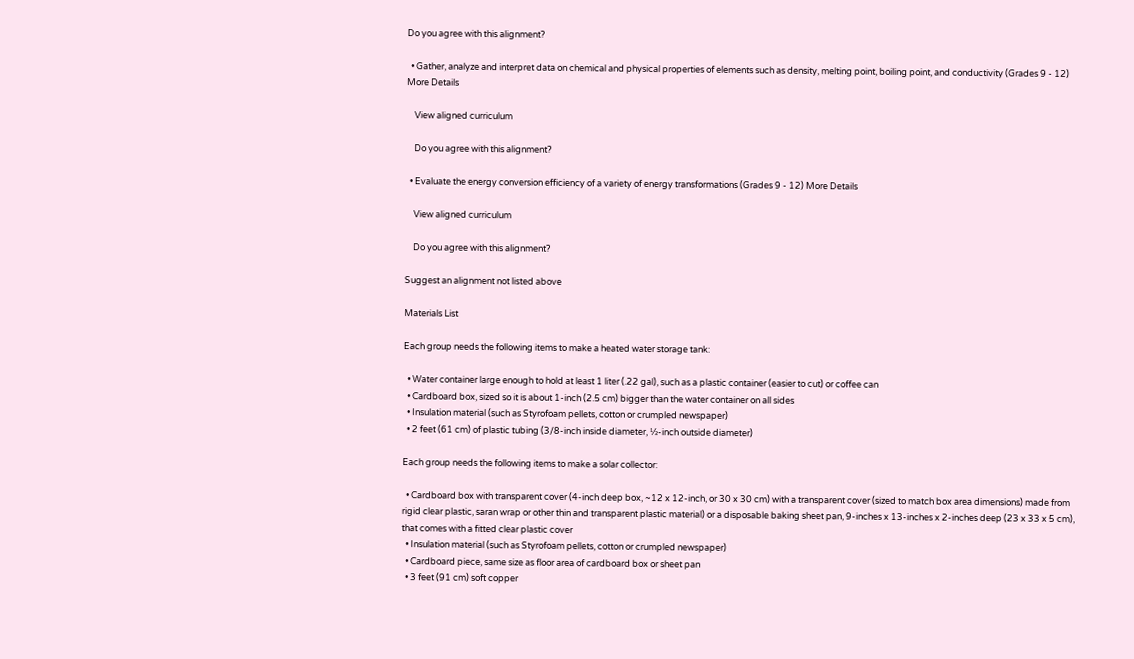Do you agree with this alignment?

  • Gather, analyze and interpret data on chemical and physical properties of elements such as density, melting point, boiling point, and conductivity (Grades 9 - 12) More Details

    View aligned curriculum

    Do you agree with this alignment?

  • Evaluate the energy conversion efficiency of a variety of energy transformations (Grades 9 - 12) More Details

    View aligned curriculum

    Do you agree with this alignment?

Suggest an alignment not listed above

Materials List

Each group needs the following items to make a heated water storage tank:

  • Water container large enough to hold at least 1 liter (.22 gal), such as a plastic container (easier to cut) or coffee can
  • Cardboard box, sized so it is about 1-inch (2.5 cm) bigger than the water container on all sides
  • Insulation material (such as Styrofoam pellets, cotton or crumpled newspaper)
  • 2 feet (61 cm) of plastic tubing (3/8-inch inside diameter, ½-inch outside diameter)

Each group needs the following items to make a solar collector:

  • Cardboard box with transparent cover (4-inch deep box, ~12 x 12-inch, or 30 x 30 cm) with a transparent cover (sized to match box area dimensions) made from rigid clear plastic, saran wrap or other thin and transparent plastic material) or a disposable baking sheet pan, 9-inches x 13-inches x 2-inches deep (23 x 33 x 5 cm), that comes with a fitted clear plastic cover
  • Insulation material (such as Styrofoam pellets, cotton or crumpled newspaper)
  • Cardboard piece, same size as floor area of cardboard box or sheet pan
  • 3 feet (91 cm) soft copper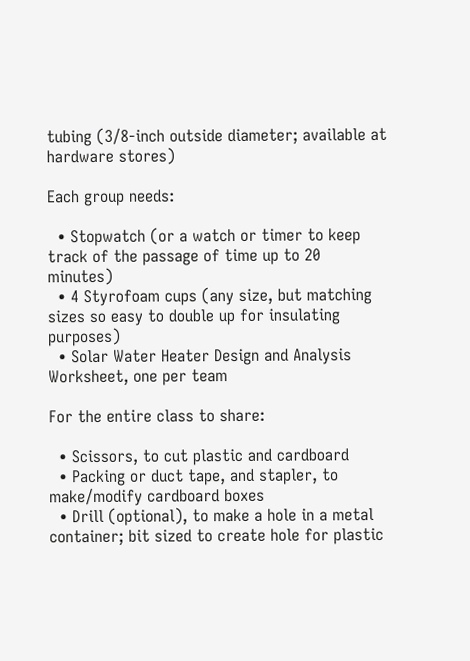tubing (3/8-inch outside diameter; available at hardware stores)

Each group needs:

  • Stopwatch (or a watch or timer to keep track of the passage of time up to 20 minutes)
  • 4 Styrofoam cups (any size, but matching sizes so easy to double up for insulating purposes)
  • Solar Water Heater Design and Analysis Worksheet, one per team

For the entire class to share:

  • Scissors, to cut plastic and cardboard
  • Packing or duct tape, and stapler, to make/modify cardboard boxes
  • Drill (optional), to make a hole in a metal container; bit sized to create hole for plastic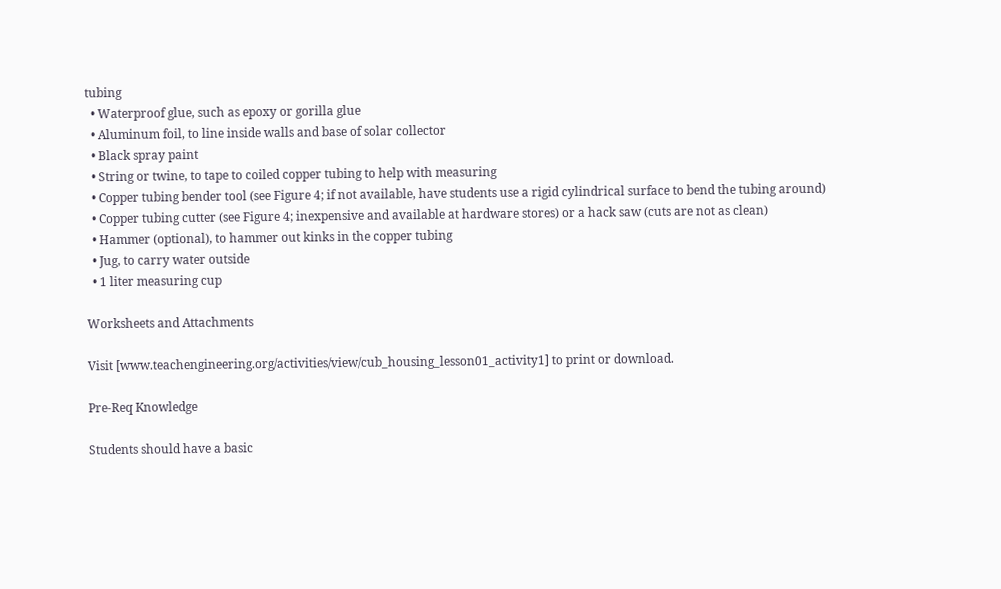tubing
  • Waterproof glue, such as epoxy or gorilla glue
  • Aluminum foil, to line inside walls and base of solar collector
  • Black spray paint
  • String or twine, to tape to coiled copper tubing to help with measuring
  • Copper tubing bender tool (see Figure 4; if not available, have students use a rigid cylindrical surface to bend the tubing around)
  • Copper tubing cutter (see Figure 4; inexpensive and available at hardware stores) or a hack saw (cuts are not as clean)
  • Hammer (optional), to hammer out kinks in the copper tubing
  • Jug, to carry water outside
  • 1 liter measuring cup

Worksheets and Attachments

Visit [www.teachengineering.org/activities/view/cub_housing_lesson01_activity1] to print or download.

Pre-Req Knowledge

Students should have a basic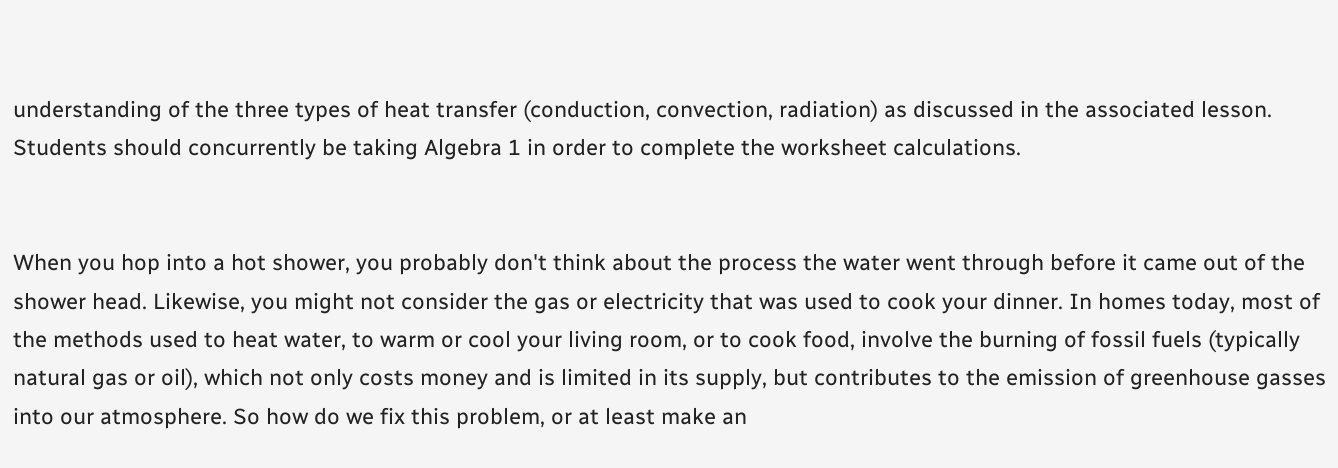understanding of the three types of heat transfer (conduction, convection, radiation) as discussed in the associated lesson. Students should concurrently be taking Algebra 1 in order to complete the worksheet calculations.


When you hop into a hot shower, you probably don't think about the process the water went through before it came out of the shower head. Likewise, you might not consider the gas or electricity that was used to cook your dinner. In homes today, most of the methods used to heat water, to warm or cool your living room, or to cook food, involve the burning of fossil fuels (typically natural gas or oil), which not only costs money and is limited in its supply, but contributes to the emission of greenhouse gasses into our atmosphere. So how do we fix this problem, or at least make an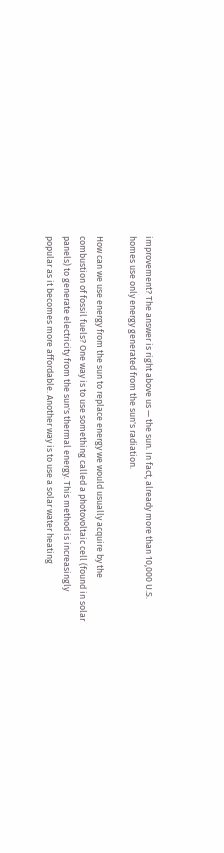improvement? The answer is right above us — the sun. In fact, already more than 10,000 U.S. homes use only energy generated from the sun's radiation.

How can we use energy from the sun to replace energy we would usually acquire by the combustion of fossil fuels? One way is to use something called a photovoltaic cell (found in solar panels) to generate electricity from the sun's thermal energy. This method is increasingly popular as it becomes more affordable. Another way is to use a solar water heating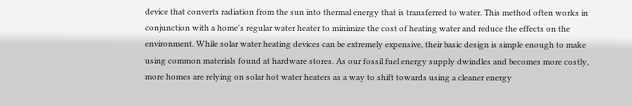device that converts radiation from the sun into thermal energy that is transferred to water. This method often works in conjunction with a home's regular water heater to minimize the cost of heating water and reduce the effects on the environment. While solar water heating devices can be extremely expensive, their basic design is simple enough to make using common materials found at hardware stores. As our fossil fuel energy supply dwindles and becomes more costly, more homes are relying on solar hot water heaters as a way to shift towards using a cleaner energy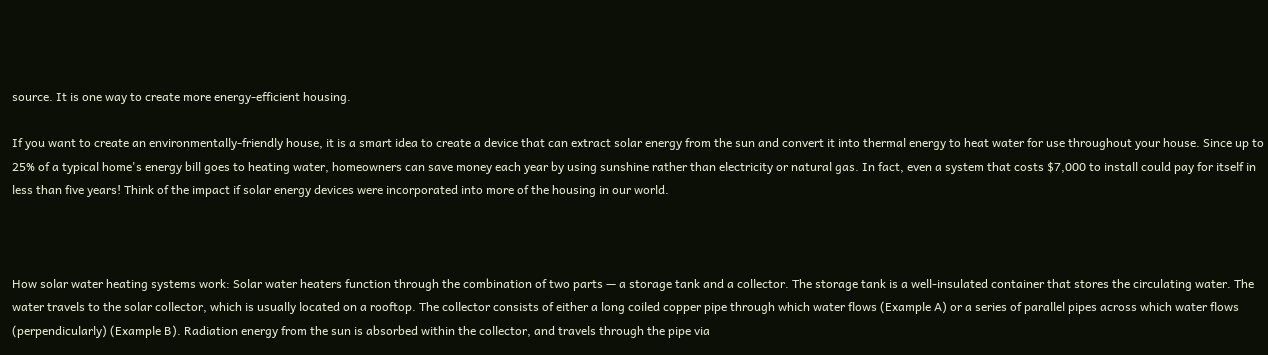source. It is one way to create more energy-efficient housing.

If you want to create an environmentally-friendly house, it is a smart idea to create a device that can extract solar energy from the sun and convert it into thermal energy to heat water for use throughout your house. Since up to 25% of a typical home's energy bill goes to heating water, homeowners can save money each year by using sunshine rather than electricity or natural gas. In fact, even a system that costs $7,000 to install could pay for itself in less than five years! Think of the impact if solar energy devices were incorporated into more of the housing in our world.



How solar water heating systems work: Solar water heaters function through the combination of two parts — a storage tank and a collector. The storage tank is a well-insulated container that stores the circulating water. The water travels to the solar collector, which is usually located on a rooftop. The collector consists of either a long coiled copper pipe through which water flows (Example A) or a series of parallel pipes across which water flows (perpendicularly) (Example B). Radiation energy from the sun is absorbed within the collector, and travels through the pipe via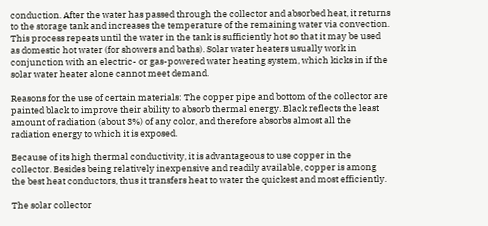conduction. After the water has passed through the collector and absorbed heat, it returns to the storage tank and increases the temperature of the remaining water via convection. This process repeats until the water in the tank is sufficiently hot so that it may be used as domestic hot water (for showers and baths). Solar water heaters usually work in conjunction with an electric- or gas-powered water heating system, which kicks in if the solar water heater alone cannot meet demand.

Reasons for the use of certain materials: The copper pipe and bottom of the collector are painted black to improve their ability to absorb thermal energy. Black reflects the least amount of radiation (about 3%) of any color, and therefore absorbs almost all the radiation energy to which it is exposed.

Because of its high thermal conductivity, it is advantageous to use copper in the collector. Besides being relatively inexpensive and readily available, copper is among the best heat conductors, thus it transfers heat to water the quickest and most efficiently.

The solar collector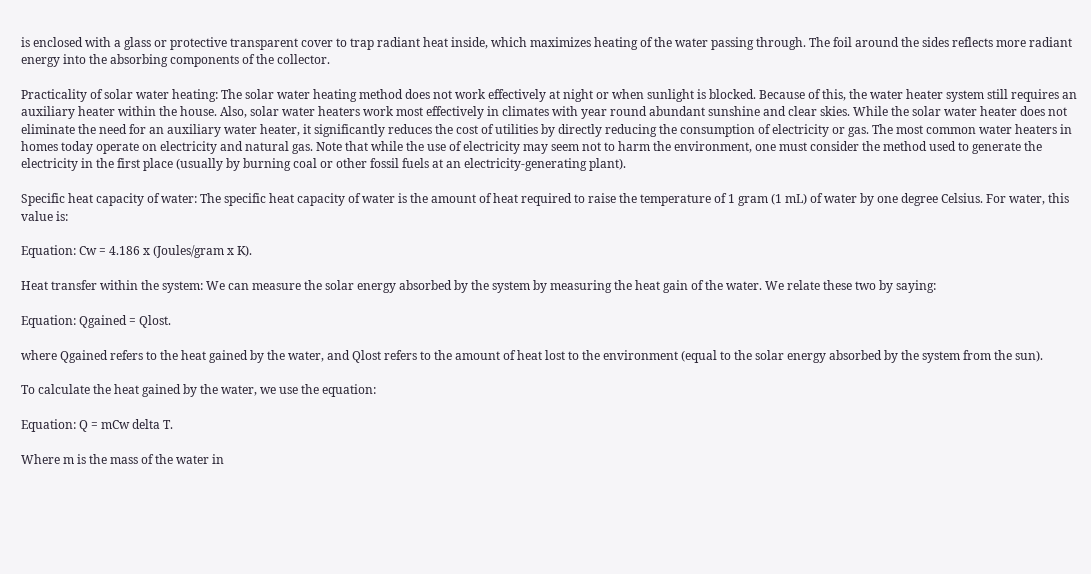is enclosed with a glass or protective transparent cover to trap radiant heat inside, which maximizes heating of the water passing through. The foil around the sides reflects more radiant energy into the absorbing components of the collector.

Practicality of solar water heating: The solar water heating method does not work effectively at night or when sunlight is blocked. Because of this, the water heater system still requires an auxiliary heater within the house. Also, solar water heaters work most effectively in climates with year round abundant sunshine and clear skies. While the solar water heater does not eliminate the need for an auxiliary water heater, it significantly reduces the cost of utilities by directly reducing the consumption of electricity or gas. The most common water heaters in homes today operate on electricity and natural gas. Note that while the use of electricity may seem not to harm the environment, one must consider the method used to generate the electricity in the first place (usually by burning coal or other fossil fuels at an electricity-generating plant).

Specific heat capacity of water: The specific heat capacity of water is the amount of heat required to raise the temperature of 1 gram (1 mL) of water by one degree Celsius. For water, this value is:

Equation: Cw = 4.186 x (Joules/gram x K).

Heat transfer within the system: We can measure the solar energy absorbed by the system by measuring the heat gain of the water. We relate these two by saying:

Equation: Qgained = Qlost.

where Qgained refers to the heat gained by the water, and Qlost refers to the amount of heat lost to the environment (equal to the solar energy absorbed by the system from the sun).

To calculate the heat gained by the water, we use the equation:

Equation: Q = mCw delta T.

Where m is the mass of the water in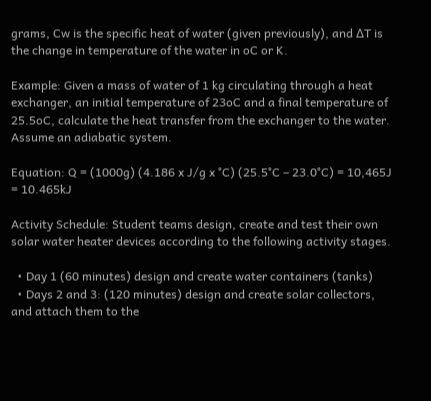grams, Cw is the specific heat of water (given previously), and ∆T is the change in temperature of the water in oC or K.

Example: Given a mass of water of 1 kg circulating through a heat exchanger, an initial temperature of 23oC and a final temperature of 25.5oC, calculate the heat transfer from the exchanger to the water. Assume an adiabatic system.

Equation: Q = (1000g) (4.186 x J/g x °C) (25.5°C – 23.0°C) = 10,465J = 10.465kJ

Activity Schedule: Student teams design, create and test their own solar water heater devices according to the following activity stages.

  • Day 1 (60 minutes) design and create water containers (tanks)
  • Days 2 and 3: (120 minutes) design and create solar collectors, and attach them to the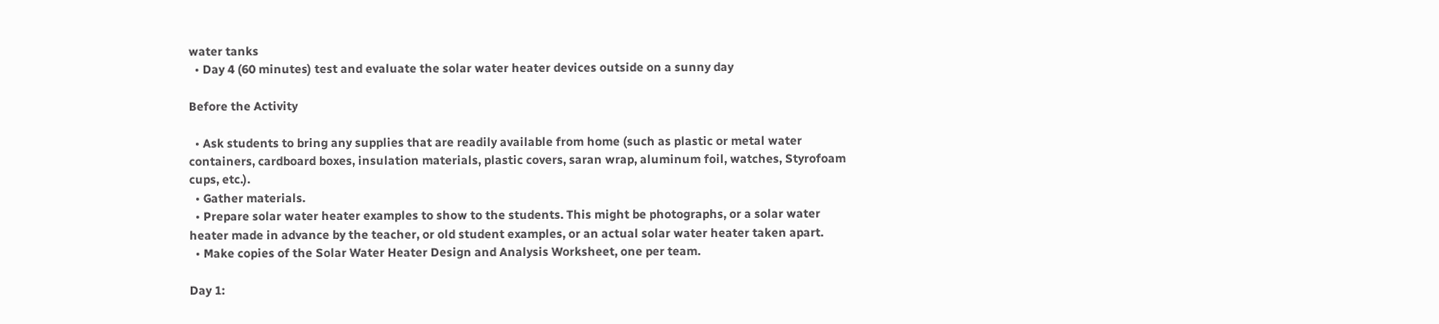water tanks
  • Day 4 (60 minutes) test and evaluate the solar water heater devices outside on a sunny day

Before the Activity

  • Ask students to bring any supplies that are readily available from home (such as plastic or metal water containers, cardboard boxes, insulation materials, plastic covers, saran wrap, aluminum foil, watches, Styrofoam cups, etc.).
  • Gather materials.
  • Prepare solar water heater examples to show to the students. This might be photographs, or a solar water heater made in advance by the teacher, or old student examples, or an actual solar water heater taken apart.
  • Make copies of the Solar Water Heater Design and Analysis Worksheet, one per team.

Day 1: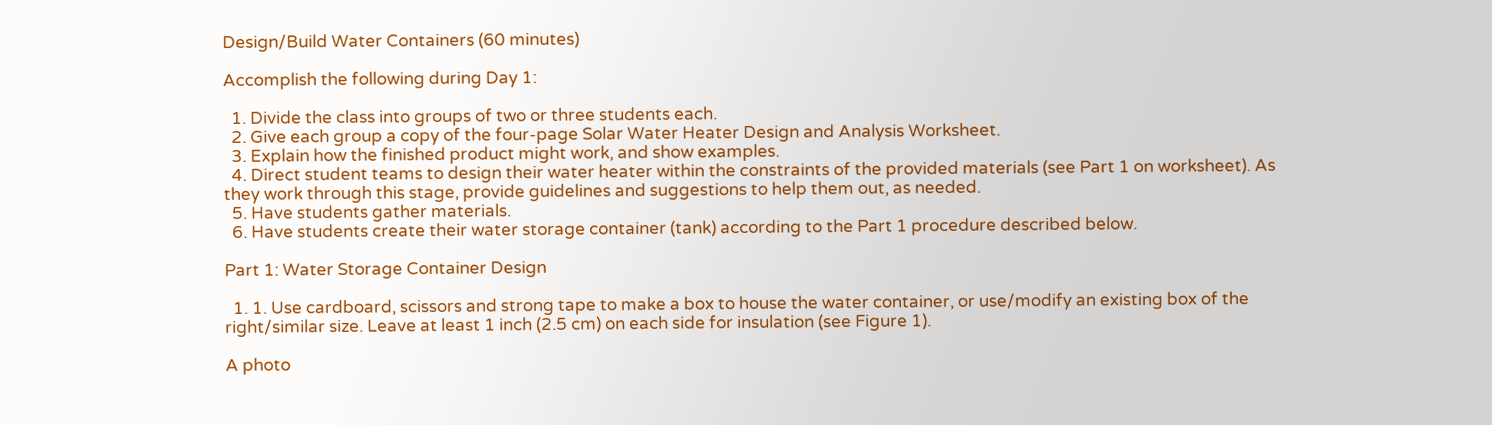Design/Build Water Containers (60 minutes)

Accomplish the following during Day 1:

  1. Divide the class into groups of two or three students each.
  2. Give each group a copy of the four-page Solar Water Heater Design and Analysis Worksheet.
  3. Explain how the finished product might work, and show examples.
  4. Direct student teams to design their water heater within the constraints of the provided materials (see Part 1 on worksheet). As they work through this stage, provide guidelines and suggestions to help them out, as needed.
  5. Have students gather materials.
  6. Have students create their water storage container (tank) according to the Part 1 procedure described below.

Part 1: Water Storage Container Design

  1. 1. Use cardboard, scissors and strong tape to make a box to house the water container, or use/modify an existing box of the right/similar size. Leave at least 1 inch (2.5 cm) on each side for insulation (see Figure 1).

A photo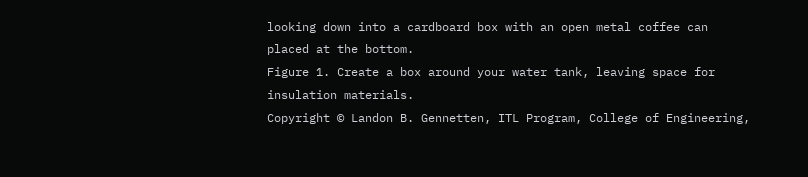looking down into a cardboard box with an open metal coffee can placed at the bottom.
Figure 1. Create a box around your water tank, leaving space for insulation materials.
Copyright © Landon B. Gennetten, ITL Program, College of Engineering,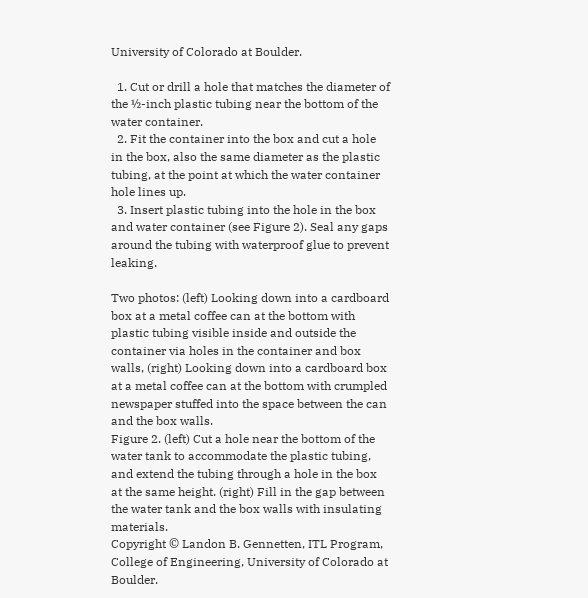University of Colorado at Boulder.

  1. Cut or drill a hole that matches the diameter of the ½-inch plastic tubing near the bottom of the water container.
  2. Fit the container into the box and cut a hole in the box, also the same diameter as the plastic tubing, at the point at which the water container hole lines up.
  3. Insert plastic tubing into the hole in the box and water container (see Figure 2). Seal any gaps around the tubing with waterproof glue to prevent leaking.

Two photos: (left) Looking down into a cardboard box at a metal coffee can at the bottom with plastic tubing visible inside and outside the container via holes in the container and box walls, (right) Looking down into a cardboard box at a metal coffee can at the bottom with crumpled newspaper stuffed into the space between the can and the box walls.
Figure 2. (left) Cut a hole near the bottom of the water tank to accommodate the plastic tubing, and extend the tubing through a hole in the box at the same height. (right) Fill in the gap between the water tank and the box walls with insulating materials.
Copyright © Landon B. Gennetten, ITL Program, College of Engineering, University of Colorado at Boulder.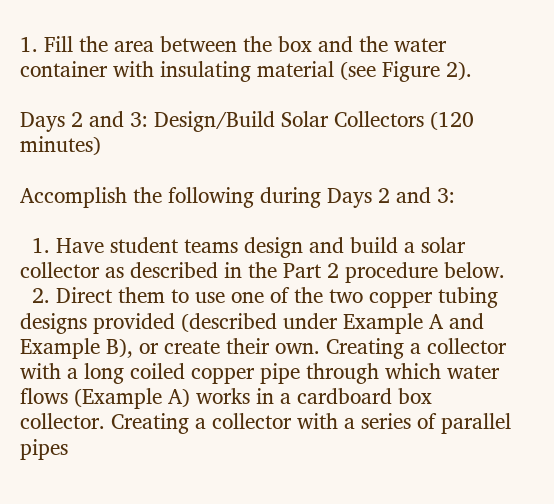1. Fill the area between the box and the water container with insulating material (see Figure 2).

Days 2 and 3: Design/Build Solar Collectors (120 minutes)

Accomplish the following during Days 2 and 3:

  1. Have student teams design and build a solar collector as described in the Part 2 procedure below.
  2. Direct them to use one of the two copper tubing designs provided (described under Example A and Example B), or create their own. Creating a collector with a long coiled copper pipe through which water flows (Example A) works in a cardboard box collector. Creating a collector with a series of parallel pipes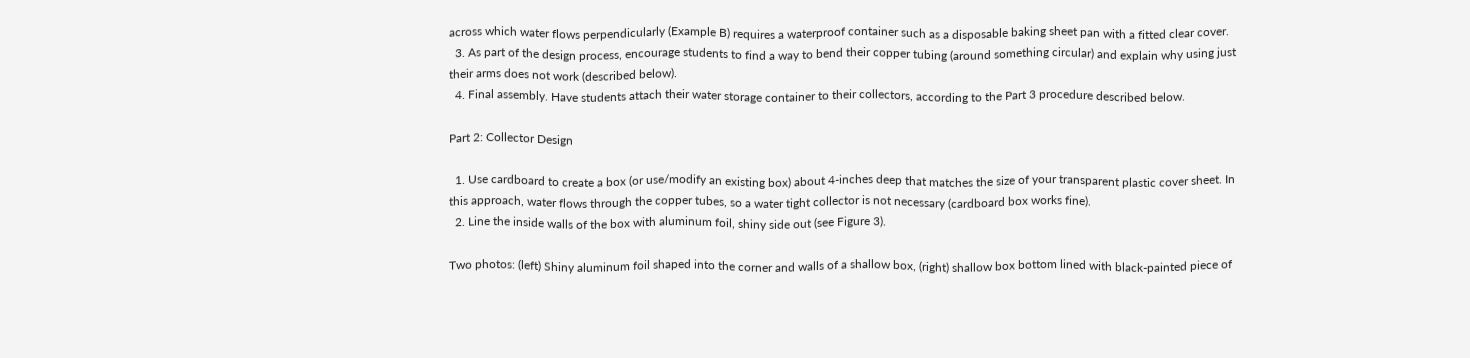across which water flows perpendicularly (Example B) requires a waterproof container such as a disposable baking sheet pan with a fitted clear cover.
  3. As part of the design process, encourage students to find a way to bend their copper tubing (around something circular) and explain why using just their arms does not work (described below).
  4. Final assembly. Have students attach their water storage container to their collectors, according to the Part 3 procedure described below.

Part 2: Collector Design

  1. Use cardboard to create a box (or use/modify an existing box) about 4-inches deep that matches the size of your transparent plastic cover sheet. In this approach, water flows through the copper tubes, so a water tight collector is not necessary (cardboard box works fine).
  2. Line the inside walls of the box with aluminum foil, shiny side out (see Figure 3).

Two photos: (left) Shiny aluminum foil shaped into the corner and walls of a shallow box, (right) shallow box bottom lined with black-painted piece of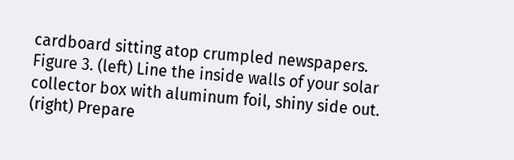cardboard sitting atop crumpled newspapers.
Figure 3. (left) Line the inside walls of your solar collector box with aluminum foil, shiny side out. (right) Prepare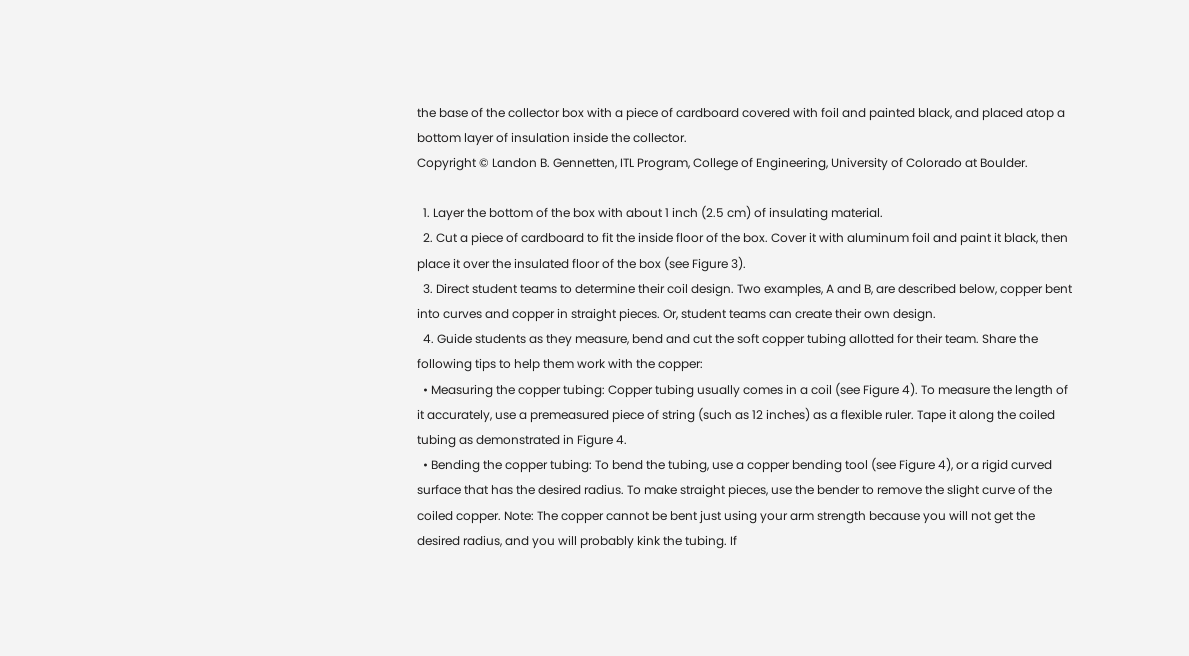the base of the collector box with a piece of cardboard covered with foil and painted black, and placed atop a bottom layer of insulation inside the collector.
Copyright © Landon B. Gennetten, ITL Program, College of Engineering, University of Colorado at Boulder.

  1. Layer the bottom of the box with about 1 inch (2.5 cm) of insulating material.
  2. Cut a piece of cardboard to fit the inside floor of the box. Cover it with aluminum foil and paint it black, then place it over the insulated floor of the box (see Figure 3).
  3. Direct student teams to determine their coil design. Two examples, A and B, are described below, copper bent into curves and copper in straight pieces. Or, student teams can create their own design.
  4. Guide students as they measure, bend and cut the soft copper tubing allotted for their team. Share the following tips to help them work with the copper:
  • Measuring the copper tubing: Copper tubing usually comes in a coil (see Figure 4). To measure the length of it accurately, use a premeasured piece of string (such as 12 inches) as a flexible ruler. Tape it along the coiled tubing as demonstrated in Figure 4.
  • Bending the copper tubing: To bend the tubing, use a copper bending tool (see Figure 4), or a rigid curved surface that has the desired radius. To make straight pieces, use the bender to remove the slight curve of the coiled copper. Note: The copper cannot be bent just using your arm strength because you will not get the desired radius, and you will probably kink the tubing. If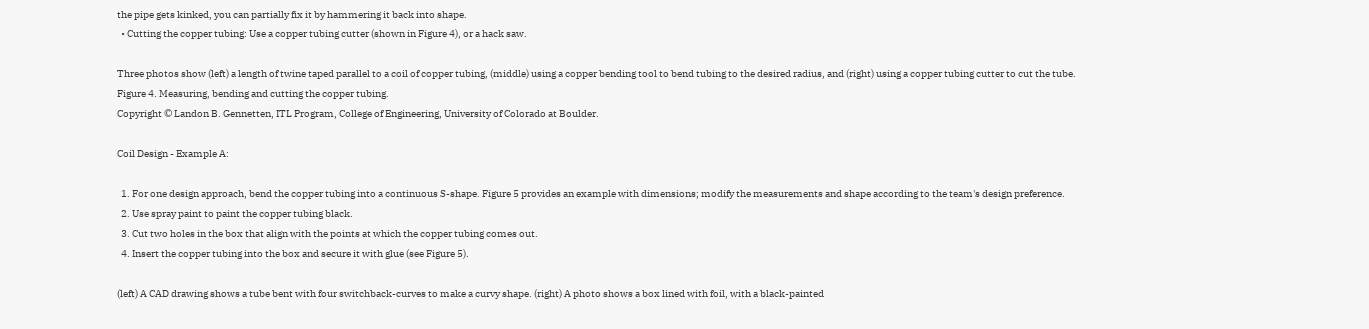the pipe gets kinked, you can partially fix it by hammering it back into shape.
  • Cutting the copper tubing: Use a copper tubing cutter (shown in Figure 4), or a hack saw.

Three photos show (left) a length of twine taped parallel to a coil of copper tubing, (middle) using a copper bending tool to bend tubing to the desired radius, and (right) using a copper tubing cutter to cut the tube.
Figure 4. Measuring, bending and cutting the copper tubing.
Copyright © Landon B. Gennetten, ITL Program, College of Engineering, University of Colorado at Boulder.

Coil Design - Example A:

  1. For one design approach, bend the copper tubing into a continuous S-shape. Figure 5 provides an example with dimensions; modify the measurements and shape according to the team's design preference.
  2. Use spray paint to paint the copper tubing black.
  3. Cut two holes in the box that align with the points at which the copper tubing comes out.
  4. Insert the copper tubing into the box and secure it with glue (see Figure 5).

(left) A CAD drawing shows a tube bent with four switchback-curves to make a curvy shape. (right) A photo shows a box lined with foil, with a black-painted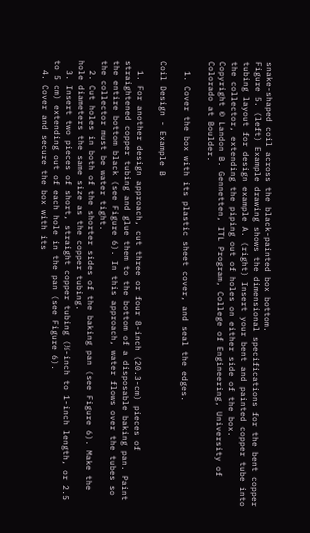snake-shaped coil across the black-painted box bottom.
Figure 5. (left) Example drawing shows the dimensional specifications for the bent copper tubing layout for design example A. (right) Insert your bent and painted copper tube into the collector, extending the piping out of holes on either side of the box.
Copyright © Landon B. Gennetten, ITL Program, College of Engineering, University of Colorado at Boulder.

  1. Cover the box with its plastic sheet cover, and seal the edges.

Coil Design - Example B

  1. For another design approach, cut three or four 8-inch (20.3-cm) pieces of straightened copper tubing and glue them to the bottom of a disposable baking pan. Paint the entire bottom black (see Figure 6). In this approach, water flows over the tubes so the collector must be water tight.
  2. Cut holes in both of the shorter sides of the baking pan (see Figure 6). Make the hole diameters the same size as the copper tubing.
  3. Insert two pieces of short, straight copper tubing (½-inch to 1-inch length, or 2.5 to 5 cm) extending out of each hole in the pan (see Figure 6).
  4. Cover and secure the box with its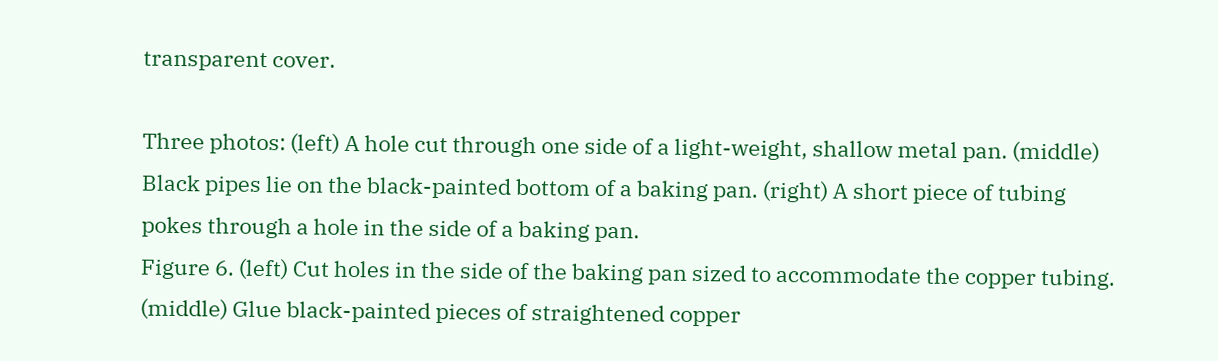transparent cover.

Three photos: (left) A hole cut through one side of a light-weight, shallow metal pan. (middle) Black pipes lie on the black-painted bottom of a baking pan. (right) A short piece of tubing pokes through a hole in the side of a baking pan.
Figure 6. (left) Cut holes in the side of the baking pan sized to accommodate the copper tubing. (middle) Glue black-painted pieces of straightened copper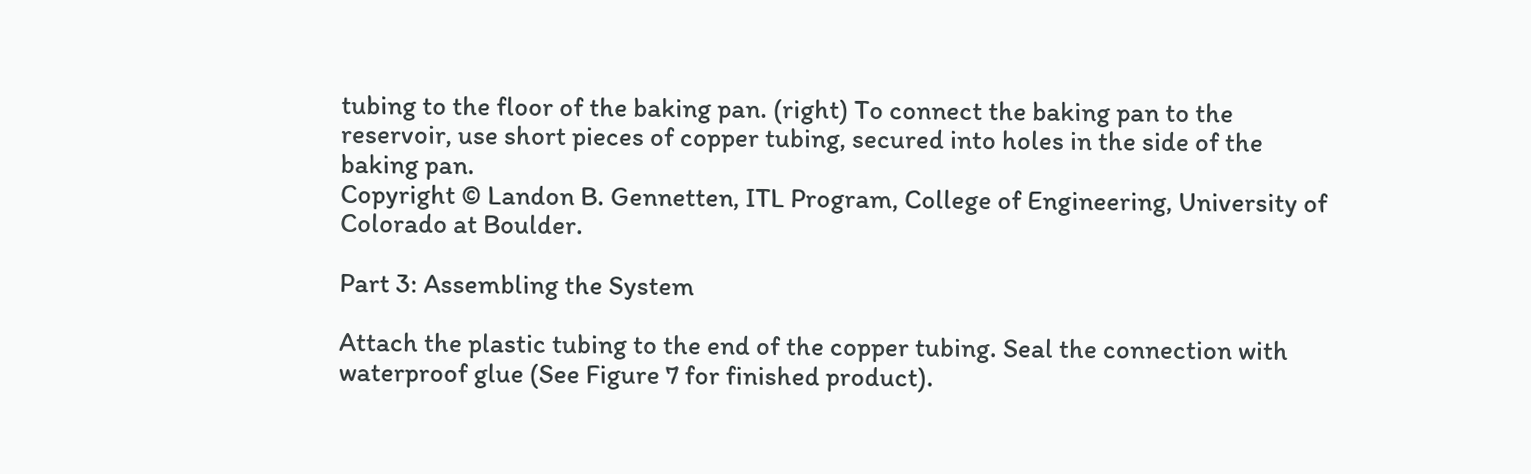tubing to the floor of the baking pan. (right) To connect the baking pan to the reservoir, use short pieces of copper tubing, secured into holes in the side of the baking pan.
Copyright © Landon B. Gennetten, ITL Program, College of Engineering, University of Colorado at Boulder.

Part 3: Assembling the System

Attach the plastic tubing to the end of the copper tubing. Seal the connection with waterproof glue (See Figure 7 for finished product).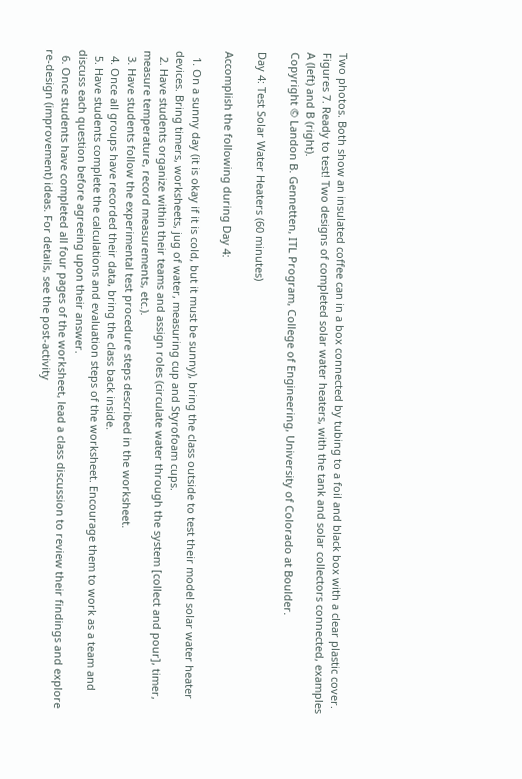Two photos. Both show an insulated coffee can in a box connected by tubing to a foil and black box with a clear plastic cover.
Figures 7. Ready to test! Two designs of completed solar water heaters, with the tank and solar collectors connected, examples A (left) and B (right).
Copyright © Landon B. Gennetten, ITL Program, College of Engineering, University of Colorado at Boulder.

Day 4: Test Solar Water Heaters (60 minutes)

Accomplish the following during Day 4:

  1. On a sunny day (it is okay if it is cold, but it must be sunny), bring the class outside to test their model solar water heater devices. Bring timers, worksheets, jug of water, measuring cup and Styrofoam cups.
  2. Have students organize within their teams and assign roles (circulate water through the system [collect and pour], timer, measure temperature, record measurements, etc.).
  3. Have students follow the experimental test procedure steps described in the worksheet.
  4. Once all groups have recorded their data, bring the class back inside.
  5. Have students complete the calculations and evaluation steps of the worksheet. Encourage them to work as a team and discuss each question before agreeing upon their answer.
  6. Once students have completed all four pages of the worksheet, lead a class discussion to review their findings and explore re-design (improvement) ideas. For details, see the post-activity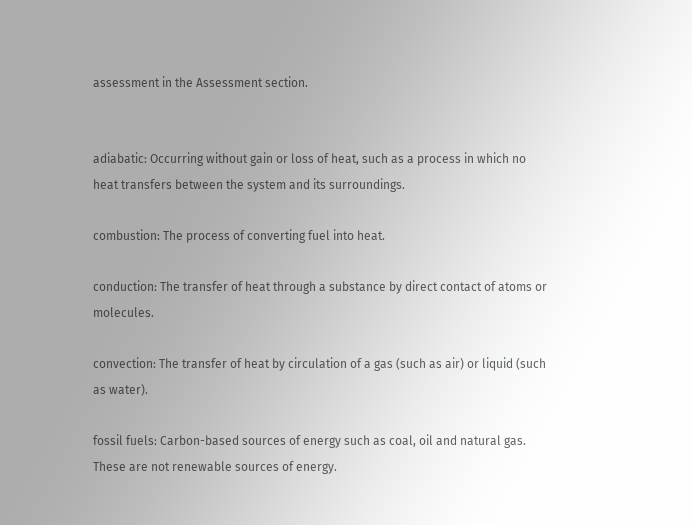assessment in the Assessment section.


adiabatic: Occurring without gain or loss of heat, such as a process in which no heat transfers between the system and its surroundings.

combustion: The process of converting fuel into heat.

conduction: The transfer of heat through a substance by direct contact of atoms or molecules.

convection: The transfer of heat by circulation of a gas (such as air) or liquid (such as water).

fossil fuels: Carbon-based sources of energy such as coal, oil and natural gas. These are not renewable sources of energy.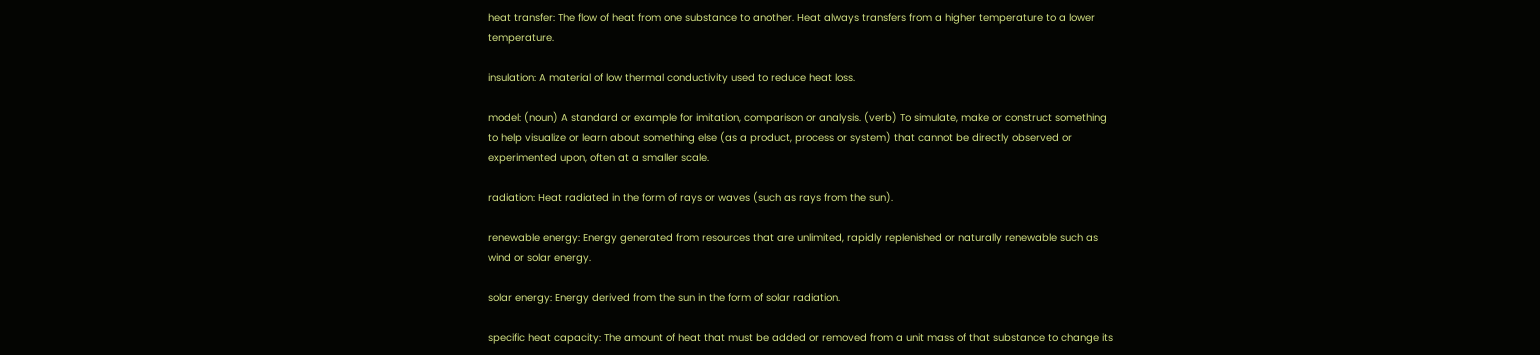heat transfer: The flow of heat from one substance to another. Heat always transfers from a higher temperature to a lower temperature.

insulation: A material of low thermal conductivity used to reduce heat loss.

model: (noun) A standard or example for imitation, comparison or analysis. (verb) To simulate, make or construct something to help visualize or learn about something else (as a product, process or system) that cannot be directly observed or experimented upon, often at a smaller scale.

radiation: Heat radiated in the form of rays or waves (such as rays from the sun).

renewable energy: Energy generated from resources that are unlimited, rapidly replenished or naturally renewable such as wind or solar energy.

solar energy: Energy derived from the sun in the form of solar radiation.

specific heat capacity: The amount of heat that must be added or removed from a unit mass of that substance to change its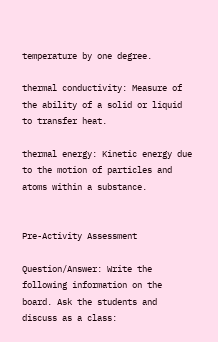temperature by one degree.

thermal conductivity: Measure of the ability of a solid or liquid to transfer heat.

thermal energy: Kinetic energy due to the motion of particles and atoms within a substance.


Pre-Activity Assessment

Question/Answer: Write the following information on the board. Ask the students and discuss as a class: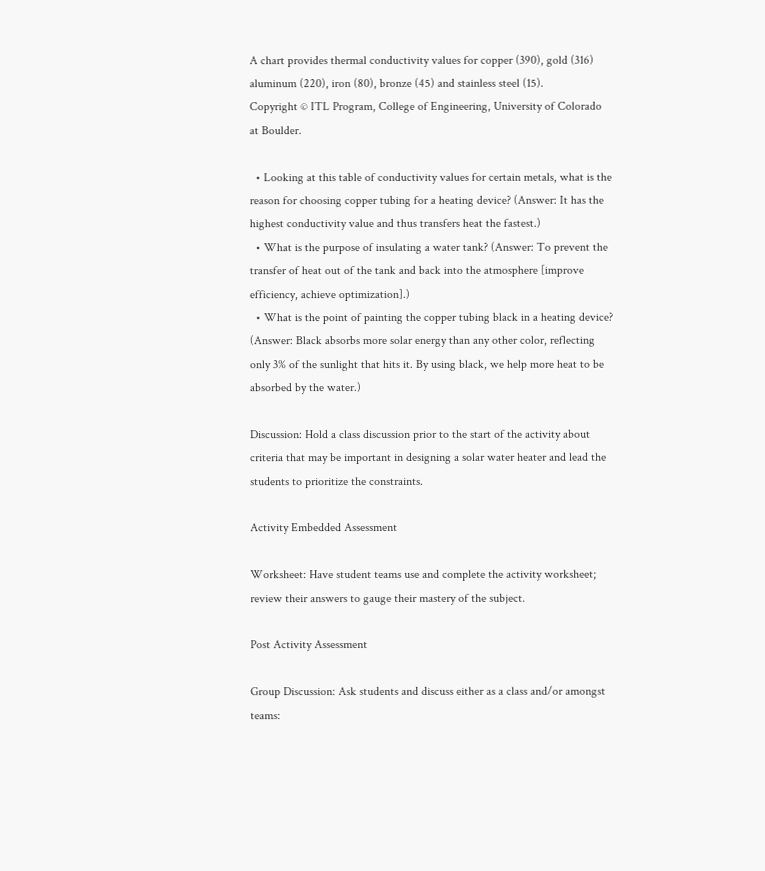A chart provides thermal conductivity values for copper (390), gold (316) aluminum (220), iron (80), bronze (45) and stainless steel (15).
Copyright © ITL Program, College of Engineering, University of Colorado at Boulder.

  • Looking at this table of conductivity values for certain metals, what is the reason for choosing copper tubing for a heating device? (Answer: It has the highest conductivity value and thus transfers heat the fastest.)
  • What is the purpose of insulating a water tank? (Answer: To prevent the transfer of heat out of the tank and back into the atmosphere [improve efficiency, achieve optimization].)
  • What is the point of painting the copper tubing black in a heating device? (Answer: Black absorbs more solar energy than any other color, reflecting only 3% of the sunlight that hits it. By using black, we help more heat to be absorbed by the water.)

Discussion: Hold a class discussion prior to the start of the activity about criteria that may be important in designing a solar water heater and lead the students to prioritize the constraints.

Activity Embedded Assessment

Worksheet: Have student teams use and complete the activity worksheet; review their answers to gauge their mastery of the subject.

Post Activity Assessment

Group Discussion: Ask students and discuss either as a class and/or amongst teams: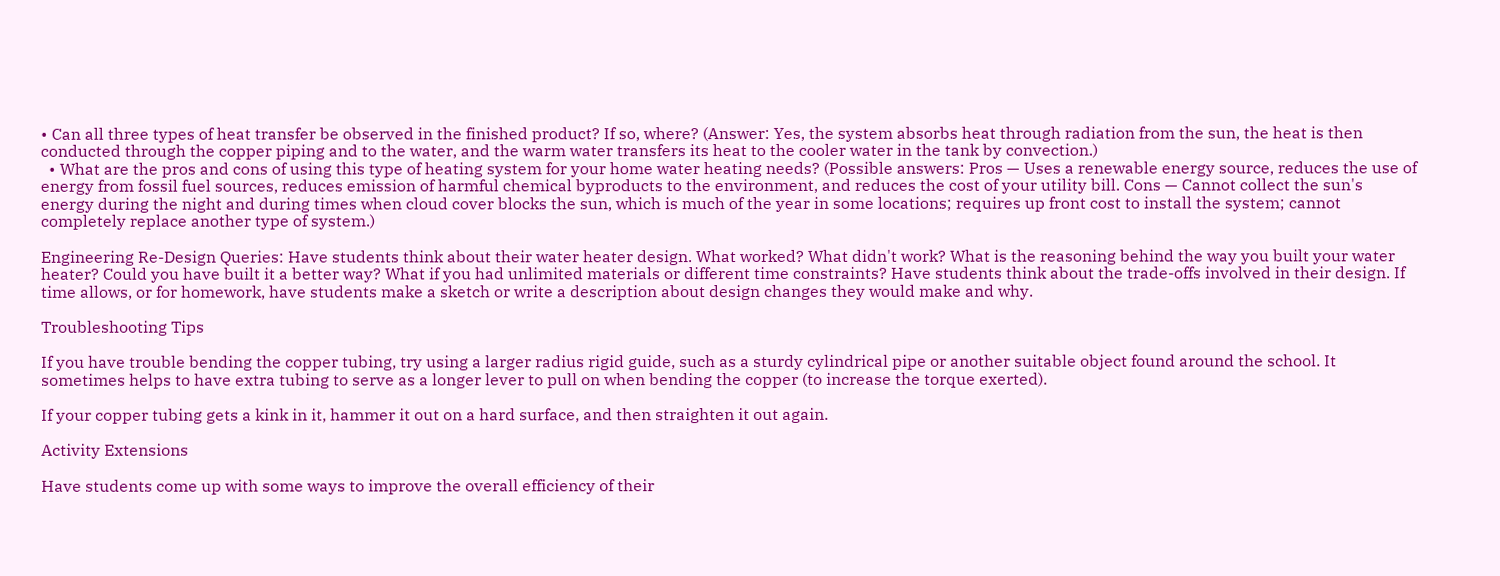• Can all three types of heat transfer be observed in the finished product? If so, where? (Answer: Yes, the system absorbs heat through radiation from the sun, the heat is then conducted through the copper piping and to the water, and the warm water transfers its heat to the cooler water in the tank by convection.)
  • What are the pros and cons of using this type of heating system for your home water heating needs? (Possible answers: Pros — Uses a renewable energy source, reduces the use of energy from fossil fuel sources, reduces emission of harmful chemical byproducts to the environment, and reduces the cost of your utility bill. Cons — Cannot collect the sun's energy during the night and during times when cloud cover blocks the sun, which is much of the year in some locations; requires up front cost to install the system; cannot completely replace another type of system.)

Engineering Re-Design Queries: Have students think about their water heater design. What worked? What didn't work? What is the reasoning behind the way you built your water heater? Could you have built it a better way? What if you had unlimited materials or different time constraints? Have students think about the trade-offs involved in their design. If time allows, or for homework, have students make a sketch or write a description about design changes they would make and why.

Troubleshooting Tips

If you have trouble bending the copper tubing, try using a larger radius rigid guide, such as a sturdy cylindrical pipe or another suitable object found around the school. It sometimes helps to have extra tubing to serve as a longer lever to pull on when bending the copper (to increase the torque exerted).

If your copper tubing gets a kink in it, hammer it out on a hard surface, and then straighten it out again.

Activity Extensions

Have students come up with some ways to improve the overall efficiency of their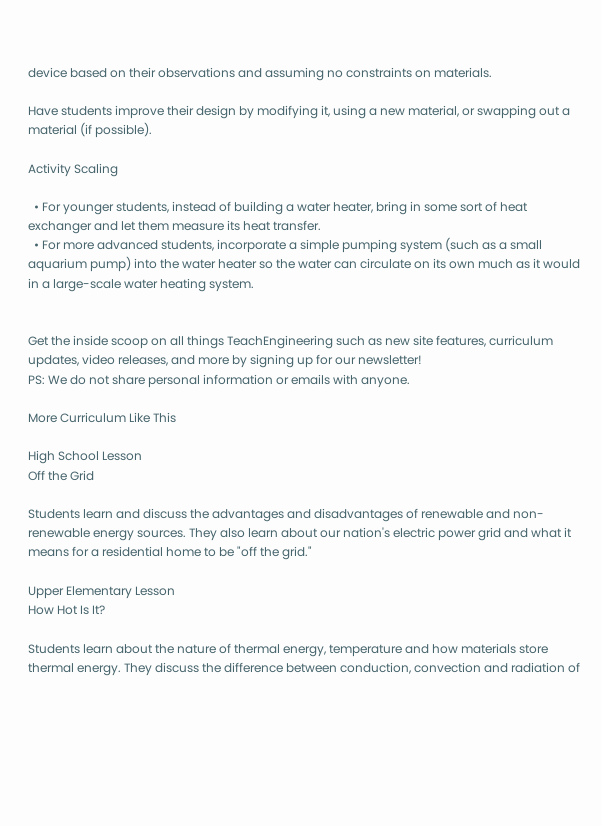device based on their observations and assuming no constraints on materials.

Have students improve their design by modifying it, using a new material, or swapping out a material (if possible).

Activity Scaling

  • For younger students, instead of building a water heater, bring in some sort of heat exchanger and let them measure its heat transfer.
  • For more advanced students, incorporate a simple pumping system (such as a small aquarium pump) into the water heater so the water can circulate on its own much as it would in a large-scale water heating system.


Get the inside scoop on all things TeachEngineering such as new site features, curriculum updates, video releases, and more by signing up for our newsletter!
PS: We do not share personal information or emails with anyone.

More Curriculum Like This

High School Lesson
Off the Grid

Students learn and discuss the advantages and disadvantages of renewable and non-renewable energy sources. They also learn about our nation's electric power grid and what it means for a residential home to be "off the grid."

Upper Elementary Lesson
How Hot Is It?

Students learn about the nature of thermal energy, temperature and how materials store thermal energy. They discuss the difference between conduction, convection and radiation of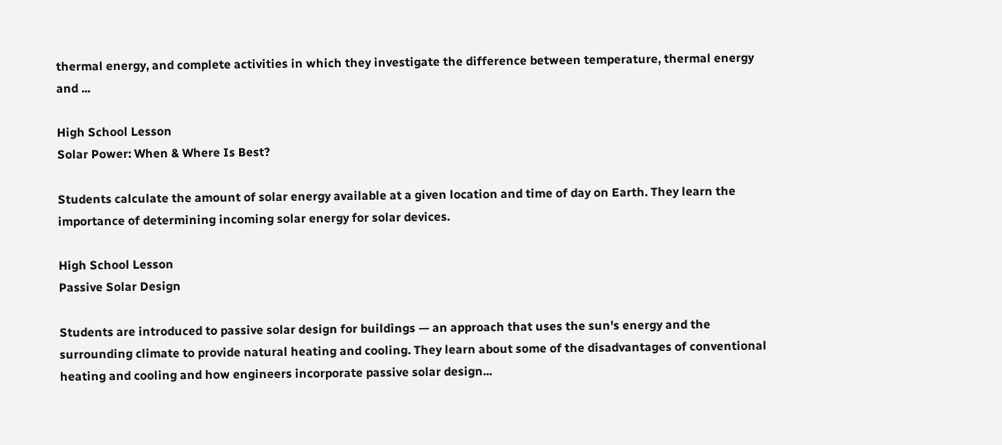thermal energy, and complete activities in which they investigate the difference between temperature, thermal energy and ...

High School Lesson
Solar Power: When & Where Is Best?

Students calculate the amount of solar energy available at a given location and time of day on Earth. They learn the importance of determining incoming solar energy for solar devices.

High School Lesson
Passive Solar Design

Students are introduced to passive solar design for buildings — an approach that uses the sun's energy and the surrounding climate to provide natural heating and cooling. They learn about some of the disadvantages of conventional heating and cooling and how engineers incorporate passive solar design...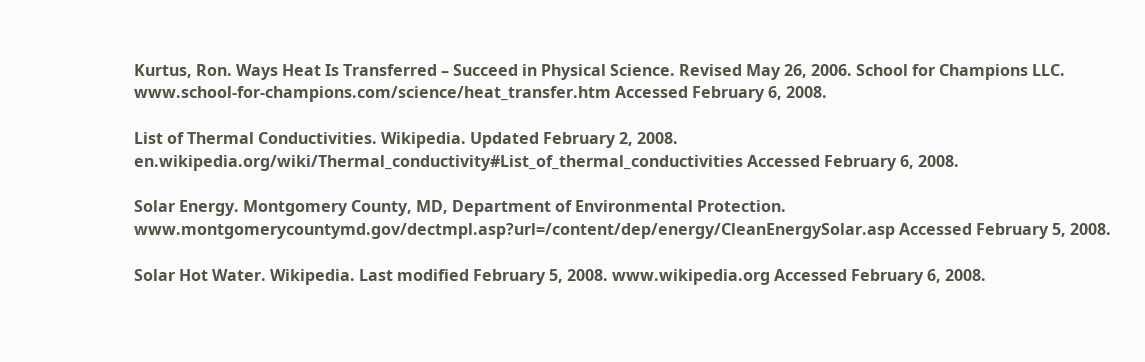Kurtus, Ron. Ways Heat Is Transferred – Succeed in Physical Science. Revised May 26, 2006. School for Champions LLC. www.school-for-champions.com/science/heat_transfer.htm Accessed February 6, 2008.

List of Thermal Conductivities. Wikipedia. Updated February 2, 2008. en.wikipedia.org/wiki/Thermal_conductivity#List_of_thermal_conductivities Accessed February 6, 2008.

Solar Energy. Montgomery County, MD, Department of Environmental Protection. www.montgomerycountymd.gov/dectmpl.asp?url=/content/dep/energy/CleanEnergySolar.asp Accessed February 5, 2008.

Solar Hot Water. Wikipedia. Last modified February 5, 2008. www.wikipedia.org Accessed February 6, 2008.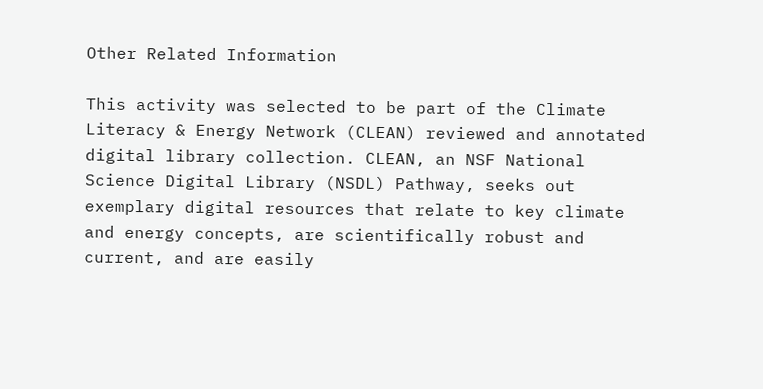Other Related Information

This activity was selected to be part of the Climate Literacy & Energy Network (CLEAN) reviewed and annotated digital library collection. CLEAN, an NSF National Science Digital Library (NSDL) Pathway, seeks out exemplary digital resources that relate to key climate and energy concepts, are scientifically robust and current, and are easily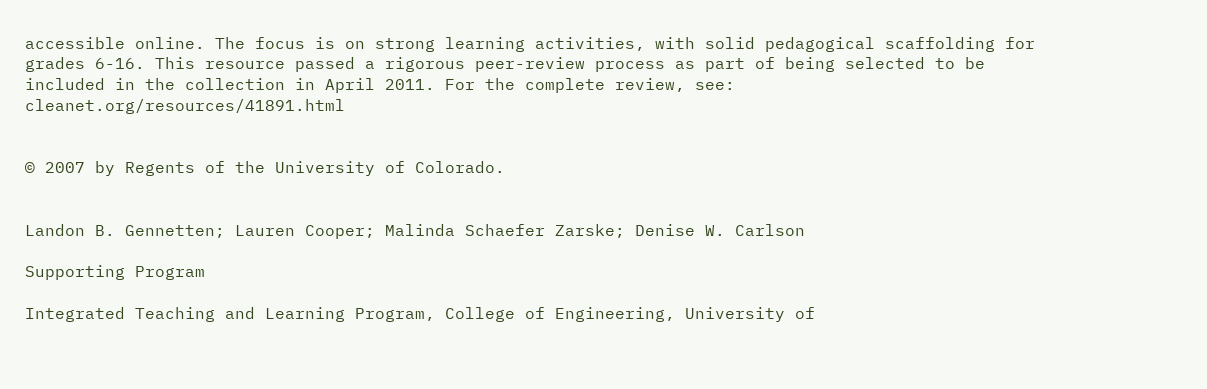accessible online. The focus is on strong learning activities, with solid pedagogical scaffolding for grades 6-16. This resource passed a rigorous peer-review process as part of being selected to be included in the collection in April 2011. For the complete review, see: cleanet.org/resources/41891.html


© 2007 by Regents of the University of Colorado.


Landon B. Gennetten; Lauren Cooper; Malinda Schaefer Zarske; Denise W. Carlson

Supporting Program

Integrated Teaching and Learning Program, College of Engineering, University of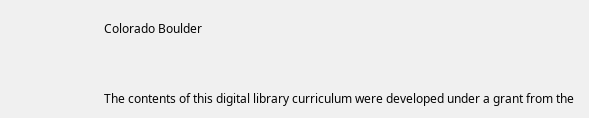Colorado Boulder


The contents of this digital library curriculum were developed under a grant from the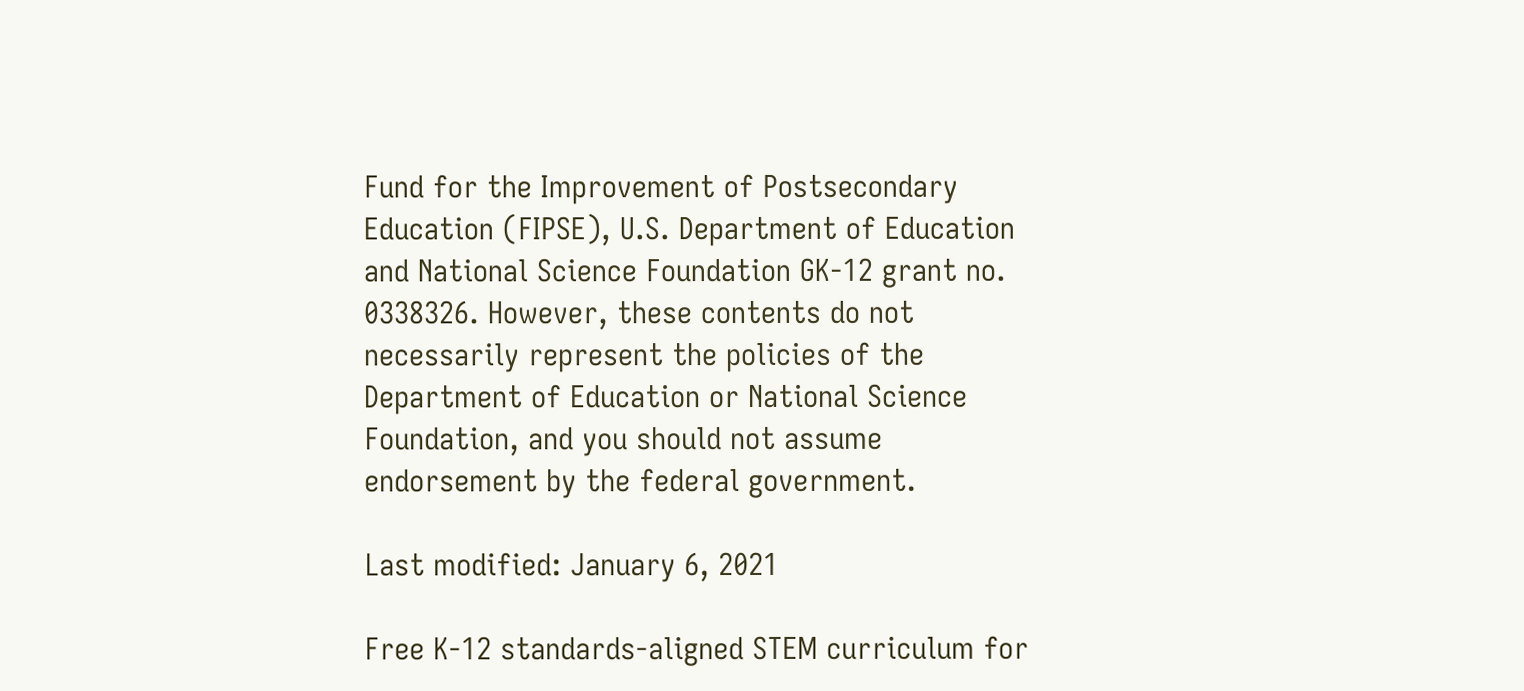Fund for the Improvement of Postsecondary Education (FIPSE), U.S. Department of Education and National Science Foundation GK-12 grant no. 0338326. However, these contents do not necessarily represent the policies of the Department of Education or National Science Foundation, and you should not assume endorsement by the federal government.

Last modified: January 6, 2021

Free K-12 standards-aligned STEM curriculum for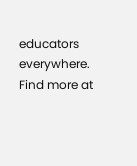educators everywhere.
Find more at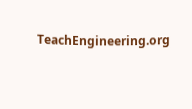TeachEngineering.org